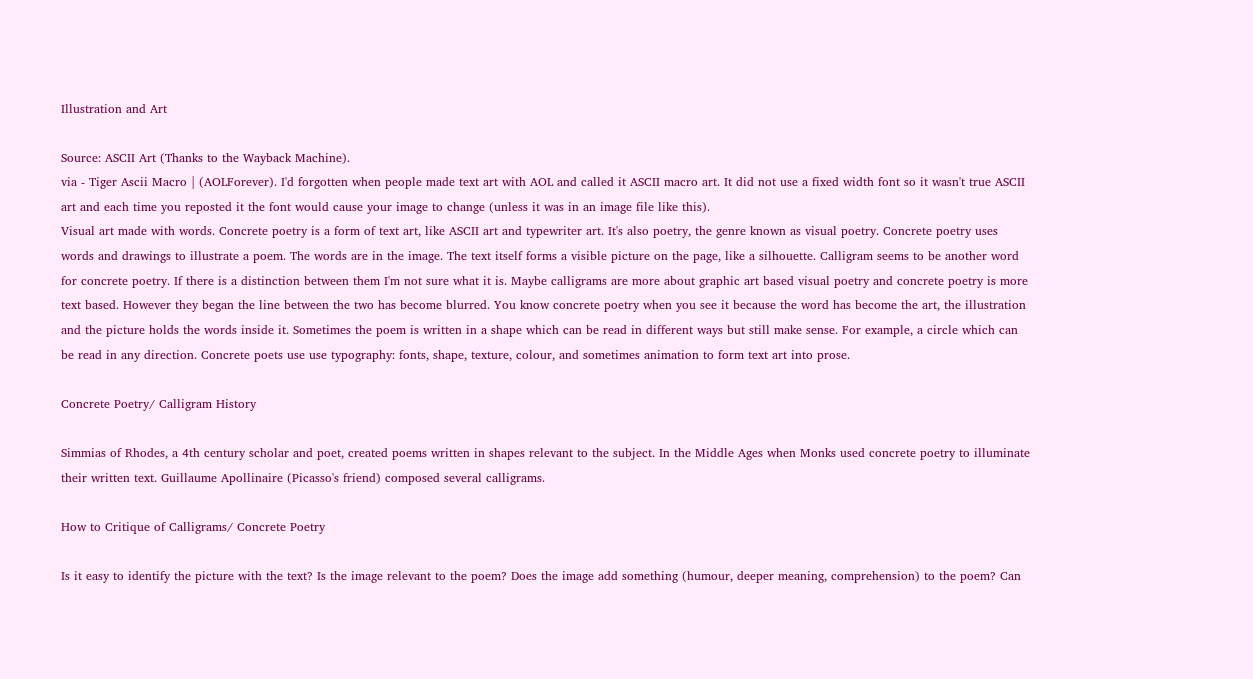Illustration and Art

Source: ASCII Art (Thanks to the Wayback Machine).
via - Tiger Ascii Macro | (AOLForever). I'd forgotten when people made text art with AOL and called it ASCII macro art. It did not use a fixed width font so it wasn't true ASCII art and each time you reposted it the font would cause your image to change (unless it was in an image file like this).
Visual art made with words. Concrete poetry is a form of text art, like ASCII art and typewriter art. It's also poetry, the genre known as visual poetry. Concrete poetry uses words and drawings to illustrate a poem. The words are in the image. The text itself forms a visible picture on the page, like a silhouette. Calligram seems to be another word for concrete poetry. If there is a distinction between them I'm not sure what it is. Maybe calligrams are more about graphic art based visual poetry and concrete poetry is more text based. However they began the line between the two has become blurred. You know concrete poetry when you see it because the word has become the art, the illustration and the picture holds the words inside it. Sometimes the poem is written in a shape which can be read in different ways but still make sense. For example, a circle which can be read in any direction. Concrete poets use use typography: fonts, shape, texture, colour, and sometimes animation to form text art into prose.

Concrete Poetry/ Calligram History

Simmias of Rhodes, a 4th century scholar and poet, created poems written in shapes relevant to the subject. In the Middle Ages when Monks used concrete poetry to illuminate their written text. Guillaume Apollinaire (Picasso's friend) composed several calligrams.

How to Critique of Calligrams/ Concrete Poetry

Is it easy to identify the picture with the text? Is the image relevant to the poem? Does the image add something (humour, deeper meaning, comprehension) to the poem? Can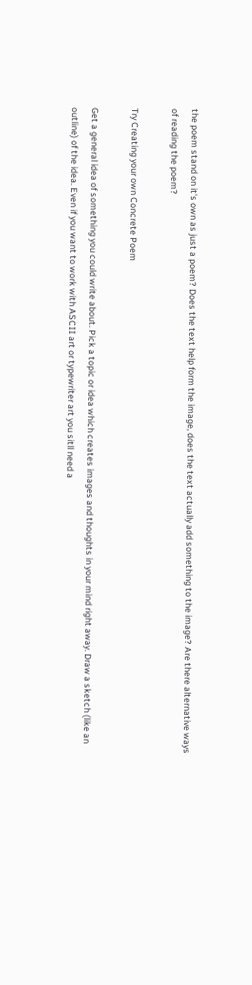the poem stand on it's own as just a poem? Does the text help form the image, does the text actually add something to the image? Are there alternative ways of reading the poem?

Try Creating your own Concrete Poem

Get a general idea of something you could write about. Pick a topic or idea which creates images and thoughts in your mind right away. Draw a sketch (like an outline) of the idea. Even if you want to work with ASCII art or typewriter art you sitll need a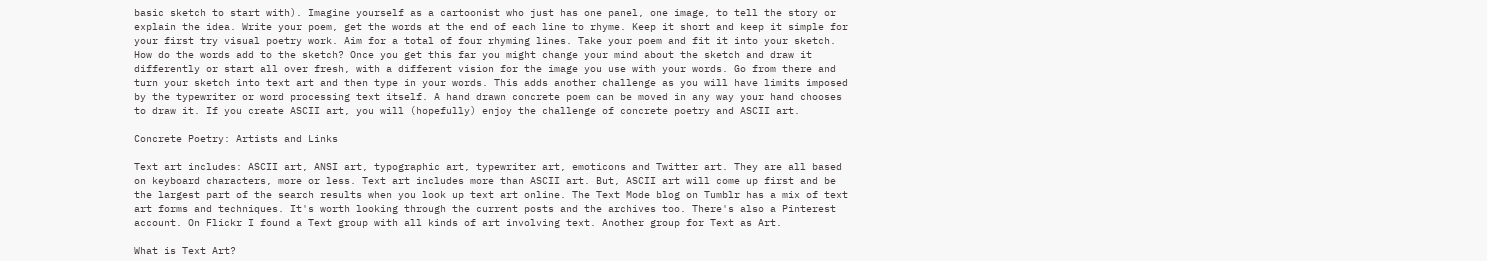basic sketch to start with). Imagine yourself as a cartoonist who just has one panel, one image, to tell the story or explain the idea. Write your poem, get the words at the end of each line to rhyme. Keep it short and keep it simple for your first try visual poetry work. Aim for a total of four rhyming lines. Take your poem and fit it into your sketch. How do the words add to the sketch? Once you get this far you might change your mind about the sketch and draw it differently or start all over fresh, with a different vision for the image you use with your words. Go from there and turn your sketch into text art and then type in your words. This adds another challenge as you will have limits imposed by the typewriter or word processing text itself. A hand drawn concrete poem can be moved in any way your hand chooses to draw it. If you create ASCII art, you will (hopefully) enjoy the challenge of concrete poetry and ASCII art.

Concrete Poetry: Artists and Links

Text art includes: ASCII art, ANSI art, typographic art, typewriter art, emoticons and Twitter art. They are all based on keyboard characters, more or less. Text art includes more than ASCII art. But, ASCII art will come up first and be the largest part of the search results when you look up text art online. The Text Mode blog on Tumblr has a mix of text art forms and techniques. It's worth looking through the current posts and the archives too. There's also a Pinterest account. On Flickr I found a Text group with all kinds of art involving text. Another group for Text as Art.

What is Text Art?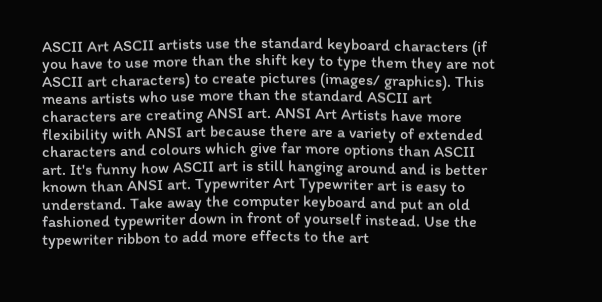ASCII Art ASCII artists use the standard keyboard characters (if you have to use more than the shift key to type them they are not ASCII art characters) to create pictures (images/ graphics). This means artists who use more than the standard ASCII art characters are creating ANSI art. ANSI Art Artists have more flexibility with ANSI art because there are a variety of extended characters and colours which give far more options than ASCII art. It's funny how ASCII art is still hanging around and is better known than ANSI art. Typewriter Art Typewriter art is easy to understand. Take away the computer keyboard and put an old fashioned typewriter down in front of yourself instead. Use the typewriter ribbon to add more effects to the art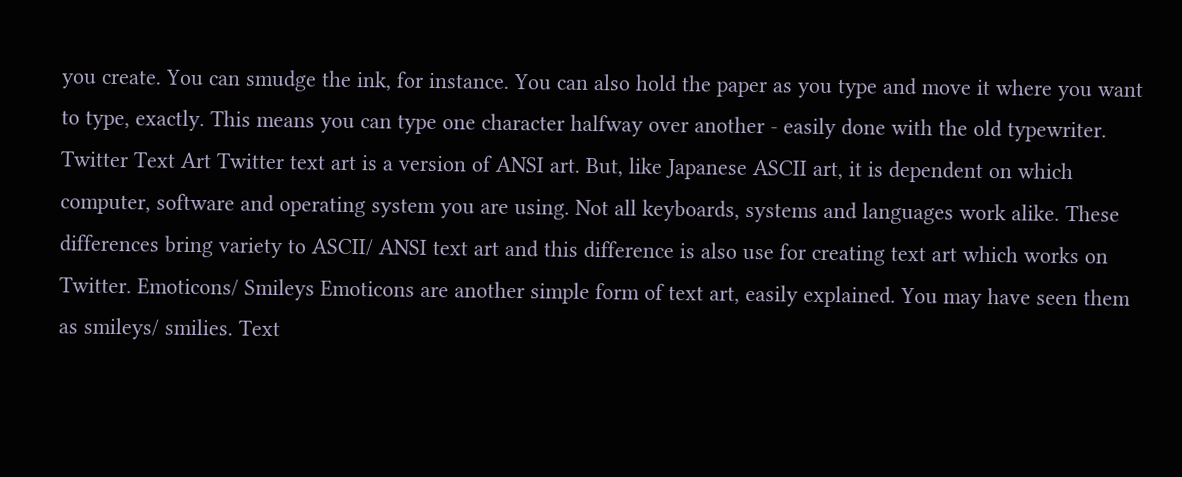you create. You can smudge the ink, for instance. You can also hold the paper as you type and move it where you want to type, exactly. This means you can type one character halfway over another - easily done with the old typewriter. Twitter Text Art Twitter text art is a version of ANSI art. But, like Japanese ASCII art, it is dependent on which computer, software and operating system you are using. Not all keyboards, systems and languages work alike. These differences bring variety to ASCII/ ANSI text art and this difference is also use for creating text art which works on Twitter. Emoticons/ Smileys Emoticons are another simple form of text art, easily explained. You may have seen them as smileys/ smilies. Text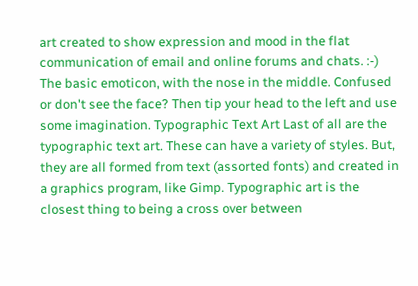art created to show expression and mood in the flat communication of email and online forums and chats. :-) The basic emoticon, with the nose in the middle. Confused or don't see the face? Then tip your head to the left and use some imagination. Typographic Text Art Last of all are the typographic text art. These can have a variety of styles. But, they are all formed from text (assorted fonts) and created in a graphics program, like Gimp. Typographic art is the closest thing to being a cross over between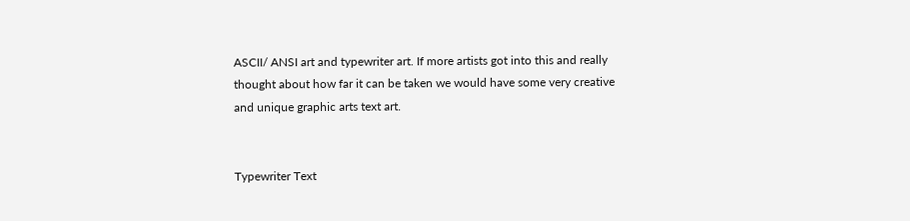ASCII/ ANSI art and typewriter art. If more artists got into this and really thought about how far it can be taken we would have some very creative and unique graphic arts text art.


Typewriter Text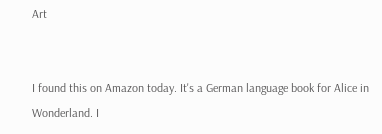Art


I found this on Amazon today. It's a German language book for Alice in Wonderland. I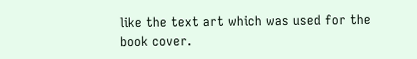like the text art which was used for the book cover.